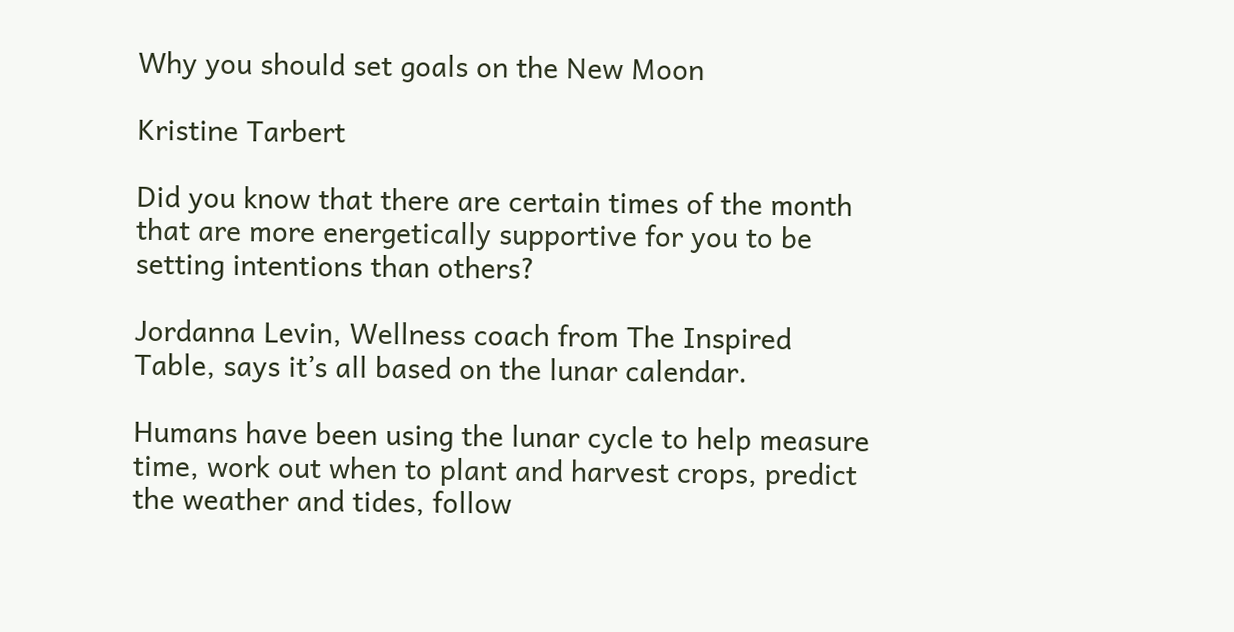Why you should set goals on the New Moon

Kristine Tarbert

Did you know that there are certain times of the month that are more energetically supportive for you to be setting intentions than others?

Jordanna Levin, Wellness coach from The Inspired Table, says it’s all based on the lunar calendar.

Humans have been using the lunar cycle to help measure time, work out when to plant and harvest crops, predict the weather and tides, follow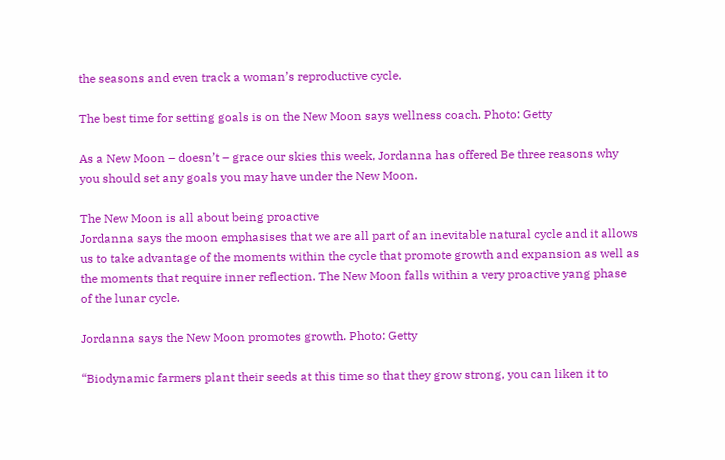the seasons and even track a woman’s reproductive cycle.

The best time for setting goals is on the New Moon says wellness coach. Photo: Getty

As a New Moon – doesn’t – grace our skies this week, Jordanna has offered Be three reasons why you should set any goals you may have under the New Moon.

The New Moon is all about being proactive
Jordanna says the moon emphasises that we are all part of an inevitable natural cycle and it allows us to take advantage of the moments within the cycle that promote growth and expansion as well as the moments that require inner reflection. The New Moon falls within a very proactive yang phase of the lunar cycle.

Jordanna says the New Moon promotes growth. Photo: Getty

“Biodynamic farmers plant their seeds at this time so that they grow strong, you can liken it to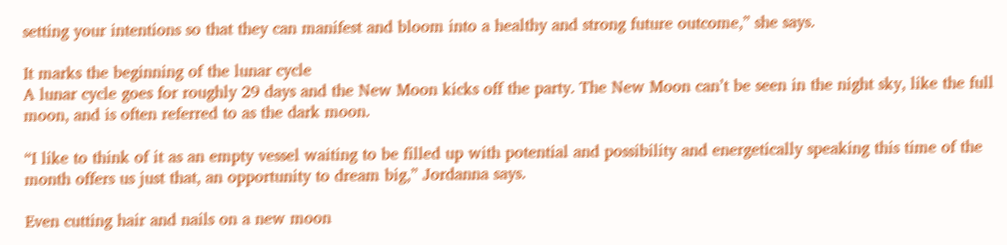setting your intentions so that they can manifest and bloom into a healthy and strong future outcome,” she says.

It marks the beginning of the lunar cycle
A lunar cycle goes for roughly 29 days and the New Moon kicks off the party. The New Moon can’t be seen in the night sky, like the full moon, and is often referred to as the dark moon.

“I like to think of it as an empty vessel waiting to be filled up with potential and possibility and energetically speaking this time of the month offers us just that, an opportunity to dream big,” Jordanna says.

Even cutting hair and nails on a new moon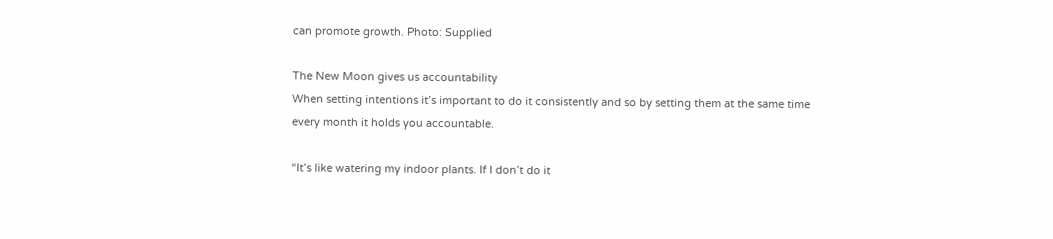can promote growth. Photo: Supplied

The New Moon gives us accountability
When setting intentions it’s important to do it consistently and so by setting them at the same time every month it holds you accountable.

“It’s like watering my indoor plants. If I don’t do it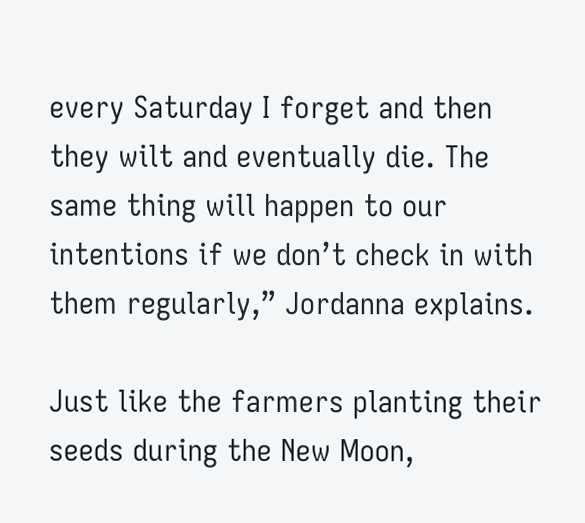every Saturday I forget and then they wilt and eventually die. The same thing will happen to our intentions if we don’t check in with them regularly,” Jordanna explains.

Just like the farmers planting their seeds during the New Moon,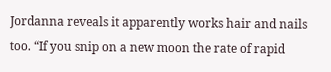Jordanna reveals it apparently works hair and nails too. “If you snip on a new moon the rate of rapid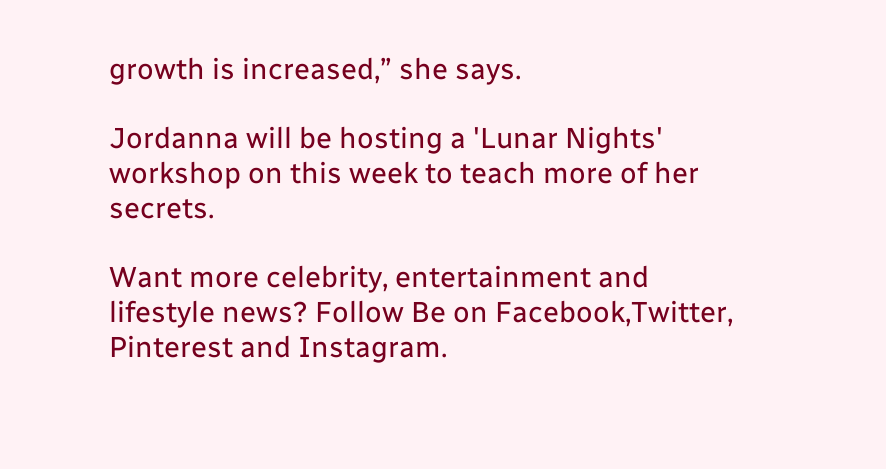growth is increased,” she says.

Jordanna will be hosting a 'Lunar Nights' workshop on this week to teach more of her secrets.

Want more celebrity, entertainment and lifestyle news? Follow Be on Facebook,Twitter, Pinterest and Instagram.